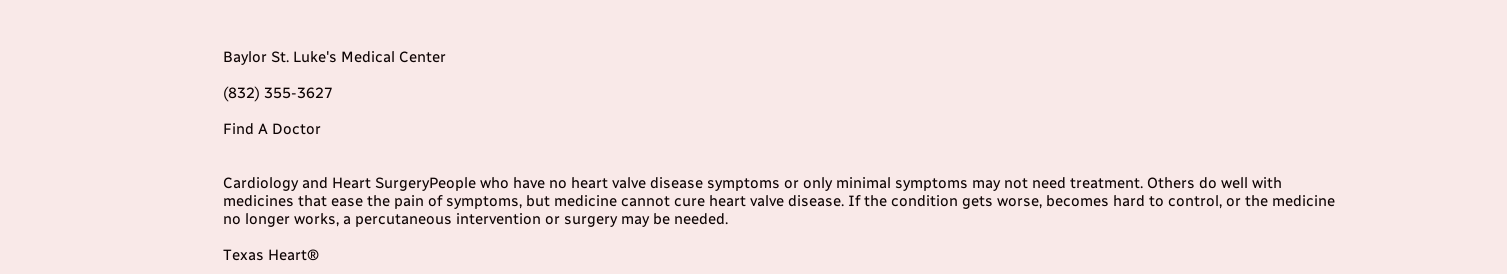Baylor St. Luke's Medical Center

(832) 355-3627

Find A Doctor


Cardiology and Heart SurgeryPeople who have no heart valve disease symptoms or only minimal symptoms may not need treatment. Others do well with medicines that ease the pain of symptoms, but medicine cannot cure heart valve disease. If the condition gets worse, becomes hard to control, or the medicine no longer works, a percutaneous intervention or surgery may be needed.

Texas Heart®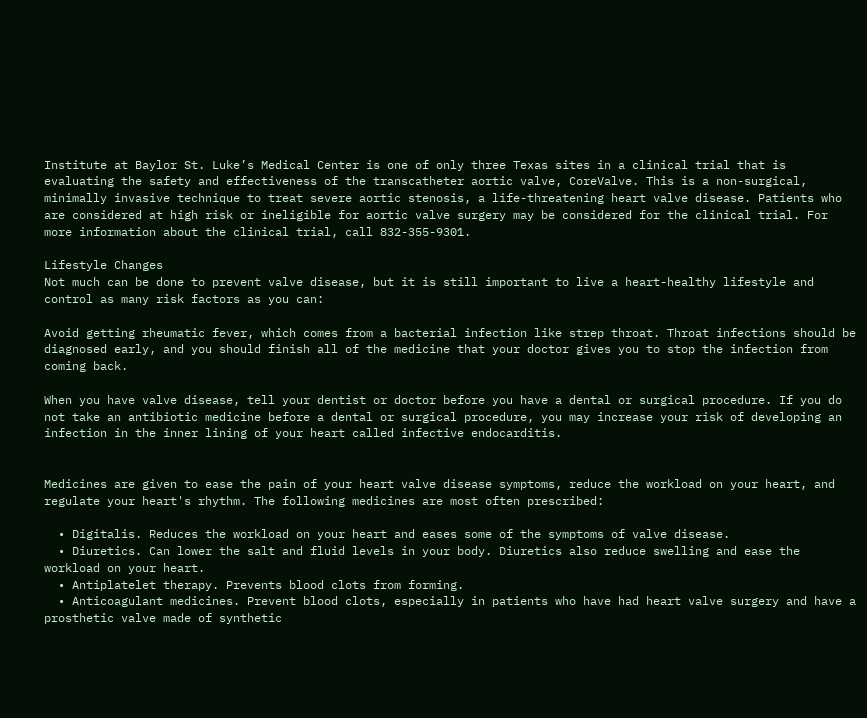Institute at Baylor St. Luke’s Medical Center is one of only three Texas sites in a clinical trial that is evaluating the safety and effectiveness of the transcatheter aortic valve, CoreValve. This is a non-surgical, minimally invasive technique to treat severe aortic stenosis, a life-threatening heart valve disease. Patients who are considered at high risk or ineligible for aortic valve surgery may be considered for the clinical trial. For more information about the clinical trial, call 832-355-9301.

Lifestyle Changes
Not much can be done to prevent valve disease, but it is still important to live a heart-healthy lifestyle and control as many risk factors as you can:

Avoid getting rheumatic fever, which comes from a bacterial infection like strep throat. Throat infections should be diagnosed early, and you should finish all of the medicine that your doctor gives you to stop the infection from coming back.

When you have valve disease, tell your dentist or doctor before you have a dental or surgical procedure. If you do not take an antibiotic medicine before a dental or surgical procedure, you may increase your risk of developing an infection in the inner lining of your heart called infective endocarditis.


Medicines are given to ease the pain of your heart valve disease symptoms, reduce the workload on your heart, and regulate your heart's rhythm. The following medicines are most often prescribed:

  • Digitalis. Reduces the workload on your heart and eases some of the symptoms of valve disease.
  • Diuretics. Can lower the salt and fluid levels in your body. Diuretics also reduce swelling and ease the workload on your heart.
  • Antiplatelet therapy. Prevents blood clots from forming.
  • Anticoagulant medicines. Prevent blood clots, especially in patients who have had heart valve surgery and have a prosthetic valve made of synthetic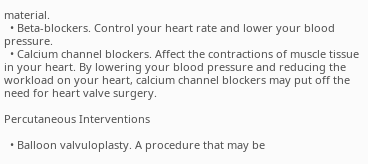material.
  • Beta-blockers. Control your heart rate and lower your blood pressure.
  • Calcium channel blockers. Affect the contractions of muscle tissue in your heart. By lowering your blood pressure and reducing the workload on your heart, calcium channel blockers may put off the need for heart valve surgery.

Percutaneous Interventions

  • Balloon valvuloplasty. A procedure that may be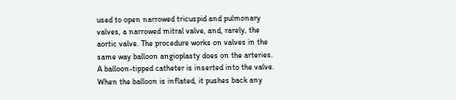used to open narrowed tricuspid and pulmonary valves, a narrowed mitral valve, and, rarely, the aortic valve. The procedure works on valves in the same way balloon angioplasty does on the arteries. A balloon-tipped catheter is inserted into the valve. When the balloon is inflated, it pushes back any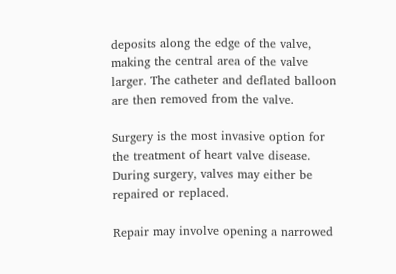deposits along the edge of the valve, making the central area of the valve larger. The catheter and deflated balloon are then removed from the valve.

Surgery is the most invasive option for the treatment of heart valve disease. During surgery, valves may either be repaired or replaced.

Repair may involve opening a narrowed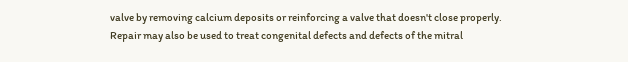valve by removing calcium deposits or reinforcing a valve that doesn't close properly. Repair may also be used to treat congenital defects and defects of the mitral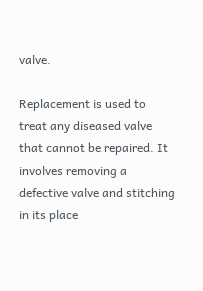valve.

Replacement is used to treat any diseased valve that cannot be repaired. It involves removing a defective valve and stitching in its place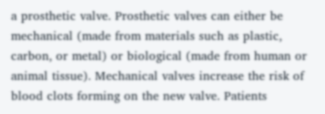a prosthetic valve. Prosthetic valves can either be mechanical (made from materials such as plastic, carbon, or metal) or biological (made from human or animal tissue). Mechanical valves increase the risk of blood clots forming on the new valve. Patients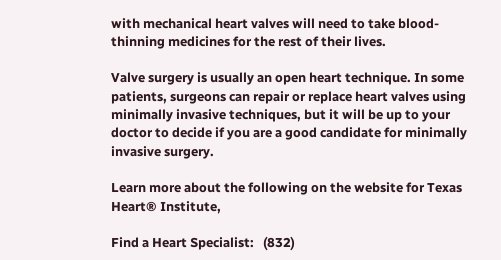with mechanical heart valves will need to take blood-thinning medicines for the rest of their lives.

Valve surgery is usually an open heart technique. In some patients, surgeons can repair or replace heart valves using minimally invasive techniques, but it will be up to your doctor to decide if you are a good candidate for minimally invasive surgery.

Learn more about the following on the website for Texas Heart® Institute,

Find a Heart Specialist:   (832)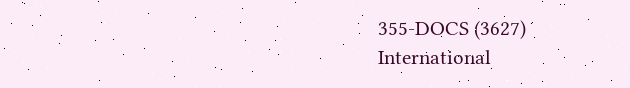355-DOCS (3627)
International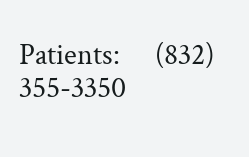Patients:     (832) 355-3350